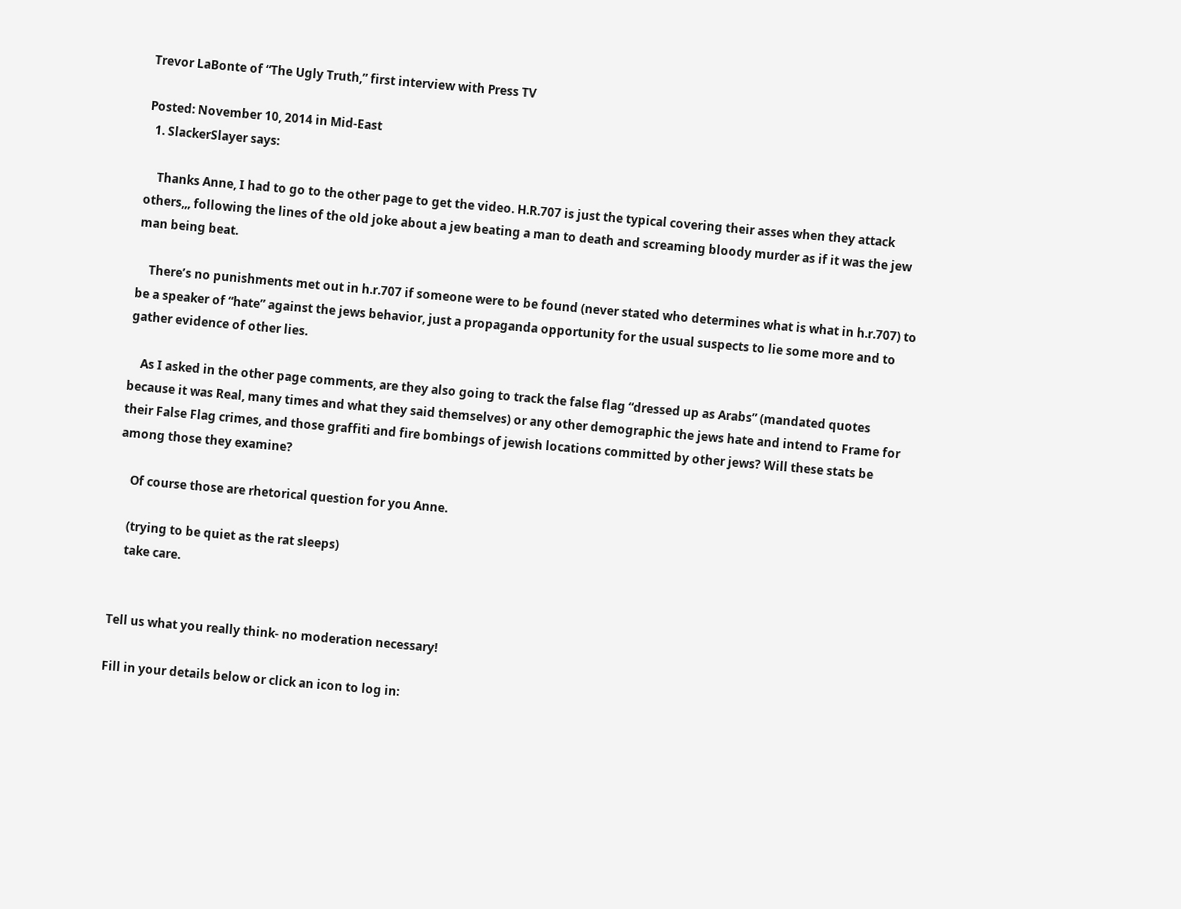Trevor LaBonte of “The Ugly Truth,” first interview with Press TV

Posted: November 10, 2014 in Mid-East
  1. SlackerSlayer says:

    Thanks Anne, I had to go to the other page to get the video. H.R.707 is just the typical covering their asses when they attack others,,, following the lines of the old joke about a jew beating a man to death and screaming bloody murder as if it was the jew man being beat.

    There’s no punishments met out in h.r.707 if someone were to be found (never stated who determines what is what in h.r.707) to be a speaker of “hate” against the jews behavior, just a propaganda opportunity for the usual suspects to lie some more and to gather evidence of other lies.

    As I asked in the other page comments, are they also going to track the false flag “dressed up as Arabs” (mandated quotes because it was Real, many times and what they said themselves) or any other demographic the jews hate and intend to Frame for their False Flag crimes, and those graffiti and fire bombings of jewish locations committed by other jews? Will these stats be among those they examine?

    Of course those are rhetorical question for you Anne.

    (trying to be quiet as the rat sleeps)
    take care.


Tell us what you really think- no moderation necessary!

Fill in your details below or click an icon to log in: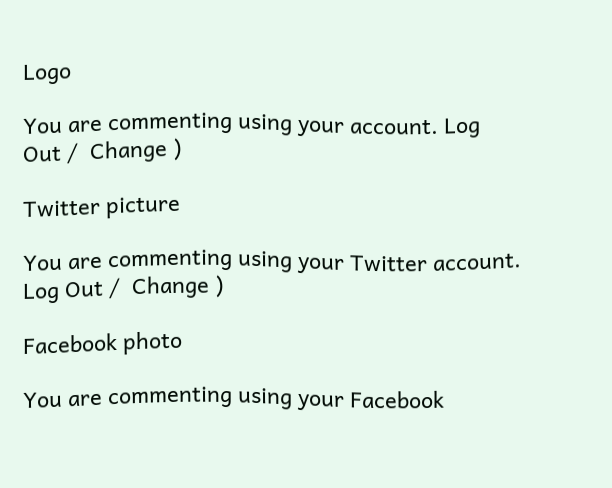Logo

You are commenting using your account. Log Out /  Change )

Twitter picture

You are commenting using your Twitter account. Log Out /  Change )

Facebook photo

You are commenting using your Facebook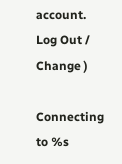account. Log Out /  Change )

Connecting to %s